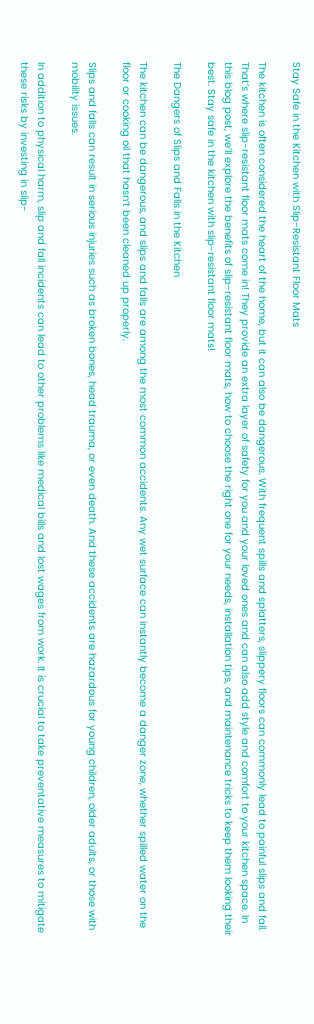Stay Safe in the Kitchen with Slip-Resistant Floor Mats

The kitchen is often considered the heart of the home, but it can also be dangerous. With frequent spills and splatters, slippery floors can commonly lead to painful slips and fall. That’s where slip-resistant floor mats come in! They provide an extra layer of safety for you and your loved ones and can also add style and comfort to your kitchen space. In this blog post, we’ll explore the benefits of slip-resistant floor mats, how to choose the right one for your needs, installation tips, and maintenance tricks to keep them looking their best. Stay safe in the kitchen with slip-resistant floor mats!

The Dangers of Slips and Falls in the Kitchen

The kitchen can be dangerous, and slips and falls are among the most common accidents. Any wet surface can instantly become a danger zone, whether spilled water on the floor or cooking oil that hasn’t been cleaned up properly.

Slips and falls can result in serious injuries such as broken bones, head trauma, or even death. And these accidents are hazardous for young children, older adults, or those with mobility issues.

In addition to physical harm, slip and fall incidents can lead to other problems like medical bills and lost wages from work. It is crucial to take preventative measures to mitigate these risks by investing in slip-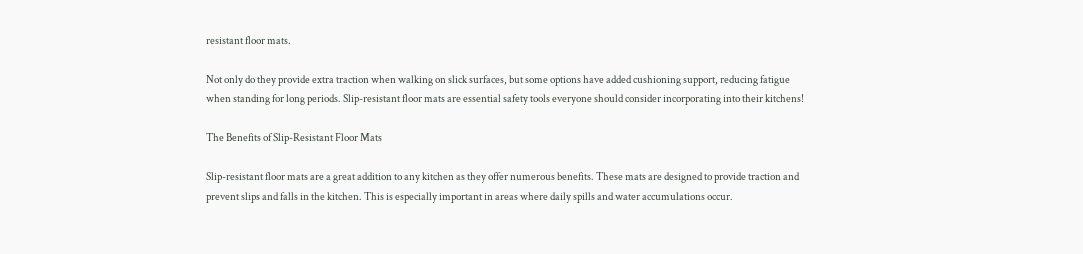resistant floor mats.

Not only do they provide extra traction when walking on slick surfaces, but some options have added cushioning support, reducing fatigue when standing for long periods. Slip-resistant floor mats are essential safety tools everyone should consider incorporating into their kitchens!

The Benefits of Slip-Resistant Floor Mats

Slip-resistant floor mats are a great addition to any kitchen as they offer numerous benefits. These mats are designed to provide traction and prevent slips and falls in the kitchen. This is especially important in areas where daily spills and water accumulations occur.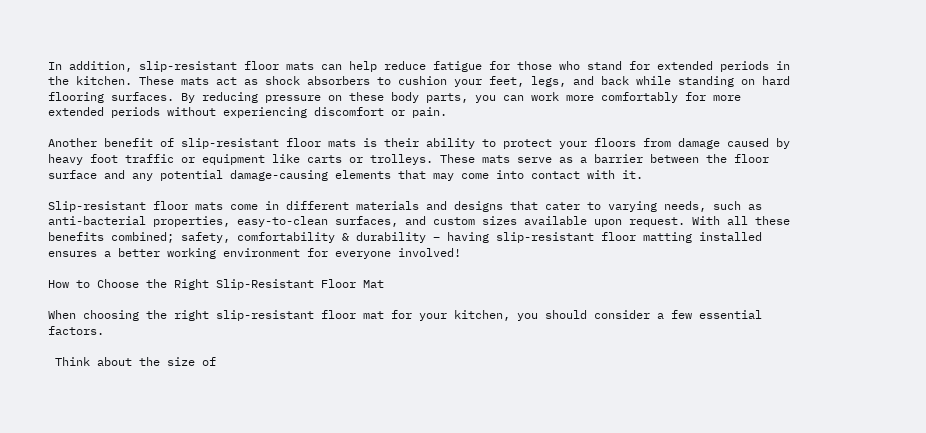In addition, slip-resistant floor mats can help reduce fatigue for those who stand for extended periods in the kitchen. These mats act as shock absorbers to cushion your feet, legs, and back while standing on hard flooring surfaces. By reducing pressure on these body parts, you can work more comfortably for more extended periods without experiencing discomfort or pain.

Another benefit of slip-resistant floor mats is their ability to protect your floors from damage caused by heavy foot traffic or equipment like carts or trolleys. These mats serve as a barrier between the floor surface and any potential damage-causing elements that may come into contact with it.

Slip-resistant floor mats come in different materials and designs that cater to varying needs, such as anti-bacterial properties, easy-to-clean surfaces, and custom sizes available upon request. With all these benefits combined; safety, comfortability & durability – having slip-resistant floor matting installed ensures a better working environment for everyone involved!

How to Choose the Right Slip-Resistant Floor Mat

When choosing the right slip-resistant floor mat for your kitchen, you should consider a few essential factors.

 Think about the size of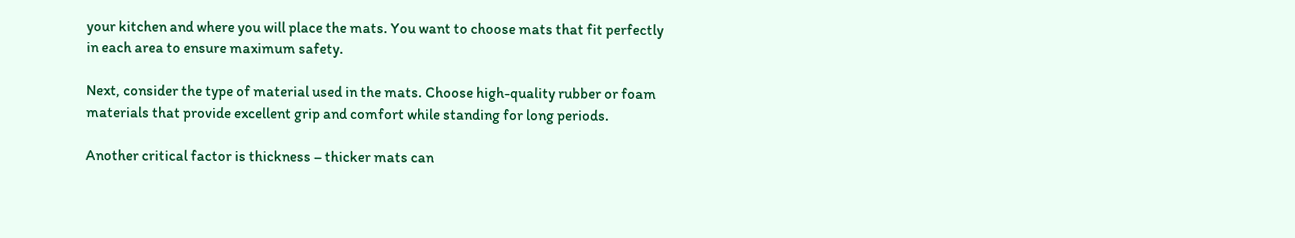your kitchen and where you will place the mats. You want to choose mats that fit perfectly in each area to ensure maximum safety.

Next, consider the type of material used in the mats. Choose high-quality rubber or foam materials that provide excellent grip and comfort while standing for long periods.

Another critical factor is thickness – thicker mats can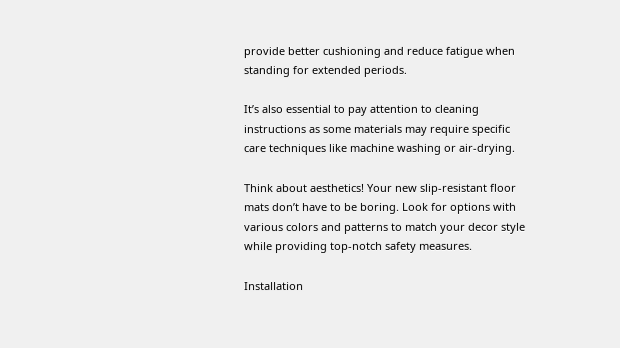provide better cushioning and reduce fatigue when standing for extended periods.

It’s also essential to pay attention to cleaning instructions as some materials may require specific care techniques like machine washing or air-drying.

Think about aesthetics! Your new slip-resistant floor mats don’t have to be boring. Look for options with various colors and patterns to match your decor style while providing top-notch safety measures.

Installation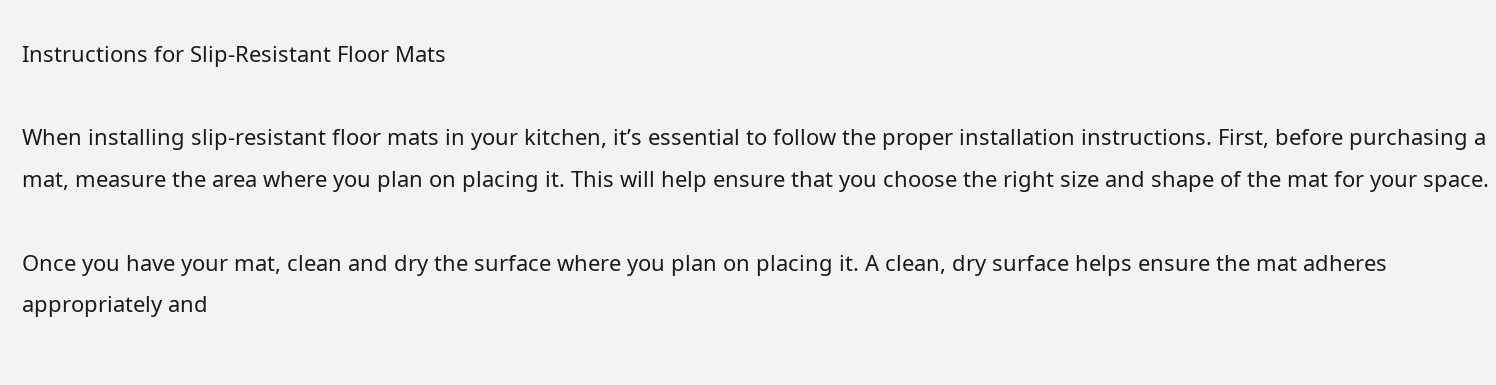Instructions for Slip-Resistant Floor Mats

When installing slip-resistant floor mats in your kitchen, it’s essential to follow the proper installation instructions. First, before purchasing a mat, measure the area where you plan on placing it. This will help ensure that you choose the right size and shape of the mat for your space.

Once you have your mat, clean and dry the surface where you plan on placing it. A clean, dry surface helps ensure the mat adheres appropriately and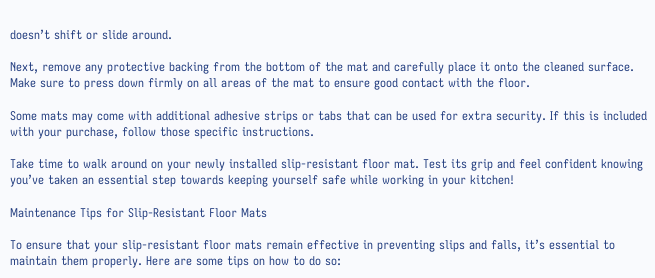doesn’t shift or slide around.

Next, remove any protective backing from the bottom of the mat and carefully place it onto the cleaned surface. Make sure to press down firmly on all areas of the mat to ensure good contact with the floor.

Some mats may come with additional adhesive strips or tabs that can be used for extra security. If this is included with your purchase, follow those specific instructions.

Take time to walk around on your newly installed slip-resistant floor mat. Test its grip and feel confident knowing you’ve taken an essential step towards keeping yourself safe while working in your kitchen!

Maintenance Tips for Slip-Resistant Floor Mats

To ensure that your slip-resistant floor mats remain effective in preventing slips and falls, it’s essential to maintain them properly. Here are some tips on how to do so: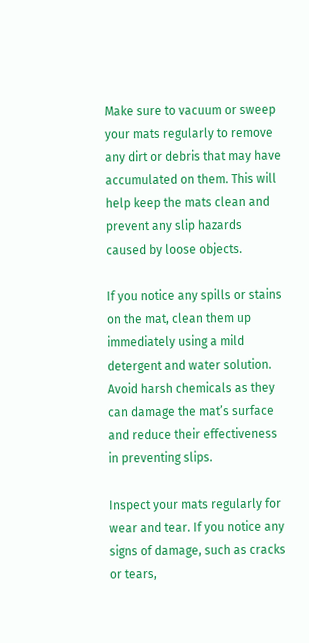Make sure to vacuum or sweep your mats regularly to remove any dirt or debris that may have accumulated on them. This will help keep the mats clean and prevent any slip hazards caused by loose objects.

If you notice any spills or stains on the mat, clean them up immediately using a mild detergent and water solution. Avoid harsh chemicals as they can damage the mat’s surface and reduce their effectiveness in preventing slips.

Inspect your mats regularly for wear and tear. If you notice any signs of damage, such as cracks or tears,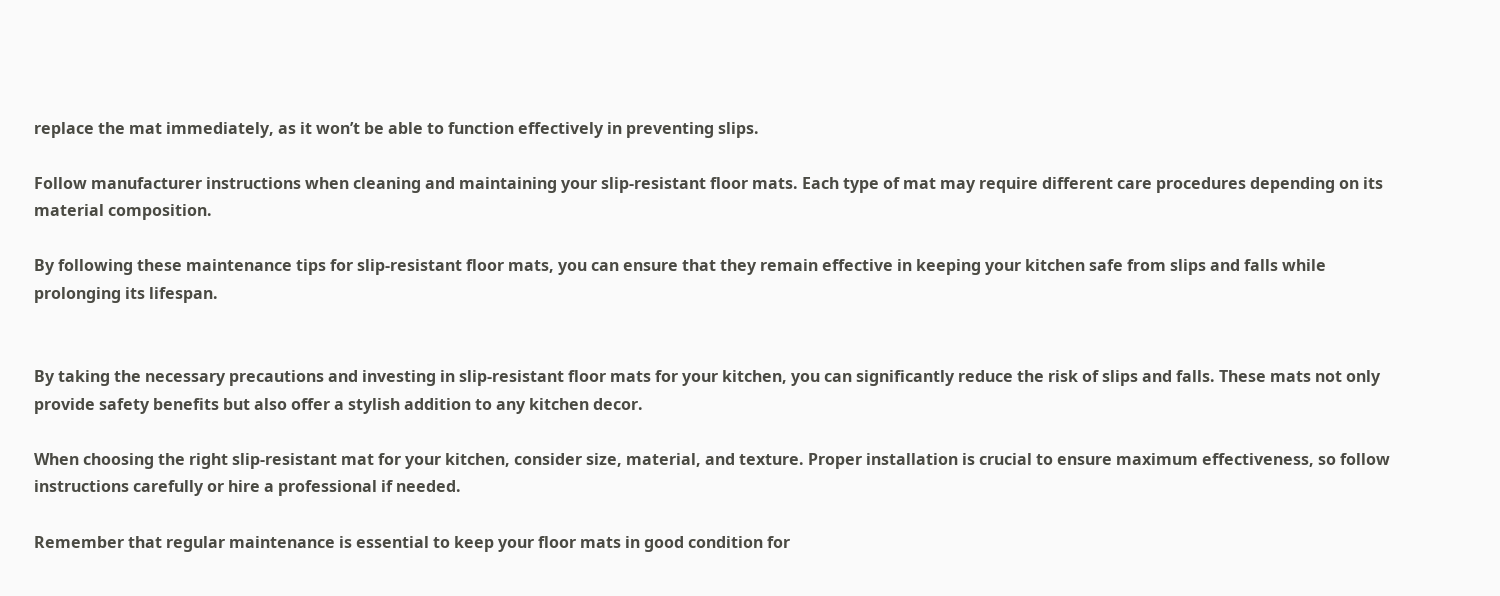replace the mat immediately, as it won’t be able to function effectively in preventing slips.

Follow manufacturer instructions when cleaning and maintaining your slip-resistant floor mats. Each type of mat may require different care procedures depending on its material composition.

By following these maintenance tips for slip-resistant floor mats, you can ensure that they remain effective in keeping your kitchen safe from slips and falls while prolonging its lifespan.


By taking the necessary precautions and investing in slip-resistant floor mats for your kitchen, you can significantly reduce the risk of slips and falls. These mats not only provide safety benefits but also offer a stylish addition to any kitchen decor.

When choosing the right slip-resistant mat for your kitchen, consider size, material, and texture. Proper installation is crucial to ensure maximum effectiveness, so follow instructions carefully or hire a professional if needed.

Remember that regular maintenance is essential to keep your floor mats in good condition for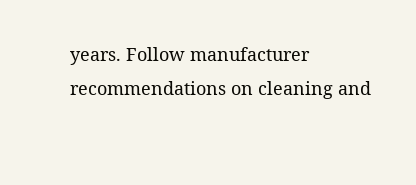years. Follow manufacturer recommendations on cleaning and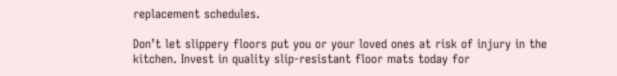replacement schedules.

Don’t let slippery floors put you or your loved ones at risk of injury in the kitchen. Invest in quality slip-resistant floor mats today for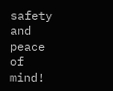safety and peace of mind!